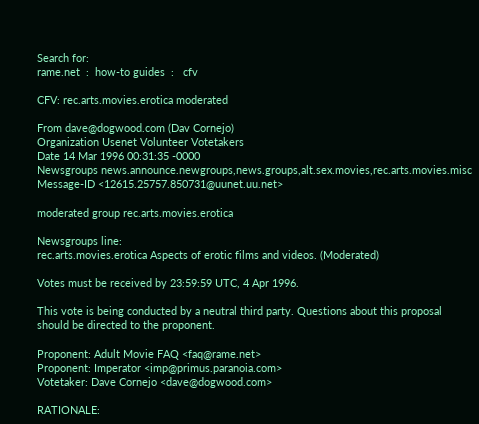Search for:
rame.net  :  how-to guides  :   cfv

CFV: rec.arts.movies.erotica moderated

From dave@dogwood.com (Dav Cornejo)
Organization Usenet Volunteer Votetakers
Date 14 Mar 1996 00:31:35 -0000
Newsgroups news.announce.newgroups,news.groups,alt.sex.movies,rec.arts.movies.misc
Message-ID <12615.25757.850731@uunet.uu.net>

moderated group rec.arts.movies.erotica

Newsgroups line:
rec.arts.movies.erotica Aspects of erotic films and videos. (Moderated)

Votes must be received by 23:59:59 UTC, 4 Apr 1996.

This vote is being conducted by a neutral third party. Questions about this proposal should be directed to the proponent.

Proponent: Adult Movie FAQ <faq@rame.net>
Proponent: Imperator <imp@primus.paranoia.com>
Votetaker: Dave Cornejo <dave@dogwood.com>

RATIONALE: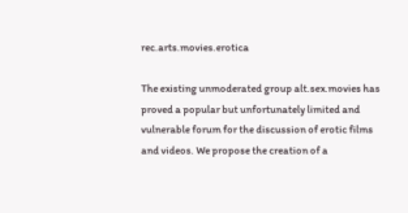rec.arts.movies.erotica

The existing unmoderated group alt.sex.movies has proved a popular but unfortunately limited and vulnerable forum for the discussion of erotic films and videos. We propose the creation of a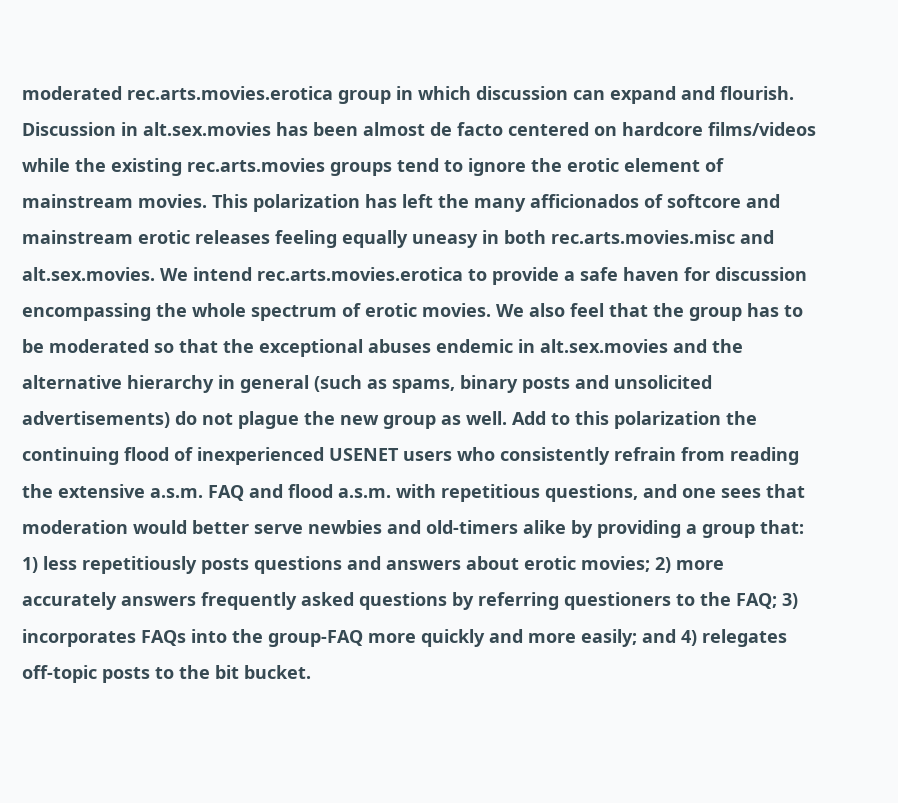moderated rec.arts.movies.erotica group in which discussion can expand and flourish. Discussion in alt.sex.movies has been almost de facto centered on hardcore films/videos while the existing rec.arts.movies groups tend to ignore the erotic element of mainstream movies. This polarization has left the many afficionados of softcore and mainstream erotic releases feeling equally uneasy in both rec.arts.movies.misc and alt.sex.movies. We intend rec.arts.movies.erotica to provide a safe haven for discussion encompassing the whole spectrum of erotic movies. We also feel that the group has to be moderated so that the exceptional abuses endemic in alt.sex.movies and the alternative hierarchy in general (such as spams, binary posts and unsolicited advertisements) do not plague the new group as well. Add to this polarization the continuing flood of inexperienced USENET users who consistently refrain from reading the extensive a.s.m. FAQ and flood a.s.m. with repetitious questions, and one sees that moderation would better serve newbies and old-timers alike by providing a group that: 1) less repetitiously posts questions and answers about erotic movies; 2) more accurately answers frequently asked questions by referring questioners to the FAQ; 3) incorporates FAQs into the group-FAQ more quickly and more easily; and 4) relegates off-topic posts to the bit bucket.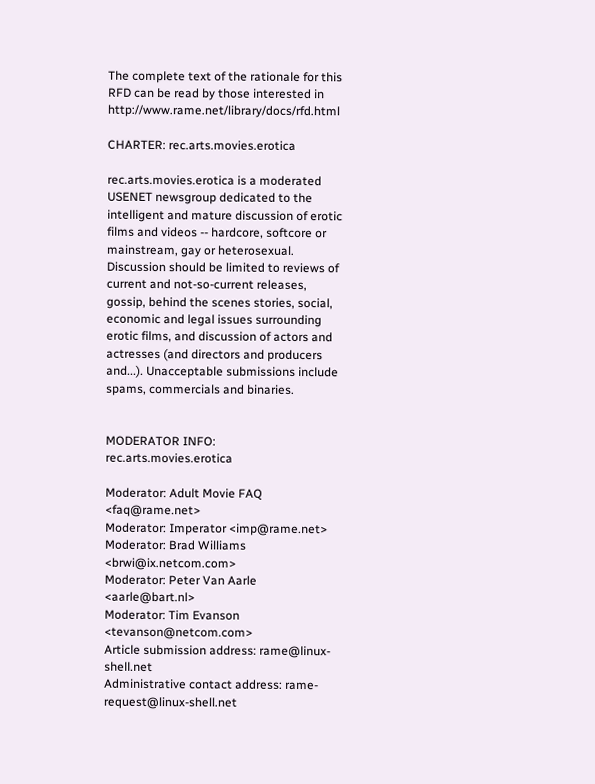The complete text of the rationale for this RFD can be read by those interested in http://www.rame.net/library/docs/rfd.html

CHARTER: rec.arts.movies.erotica

rec.arts.movies.erotica is a moderated USENET newsgroup dedicated to the intelligent and mature discussion of erotic films and videos -- hardcore, softcore or mainstream, gay or heterosexual. Discussion should be limited to reviews of current and not-so-current releases, gossip, behind the scenes stories, social, economic and legal issues surrounding erotic films, and discussion of actors and actresses (and directors and producers and...). Unacceptable submissions include spams, commercials and binaries.


MODERATOR INFO: rec.arts.movies.erotica

Moderator: Adult Movie FAQ <faq@rame.net>
Moderator: Imperator <imp@rame.net>
Moderator: Brad Williams <brwi@ix.netcom.com>
Moderator: Peter Van Aarle <aarle@bart.nl>
Moderator: Tim Evanson <tevanson@netcom.com>
Article submission address: rame@linux-shell.net
Administrative contact address: rame-request@linux-shell.net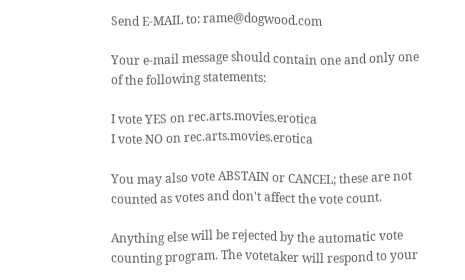Send E-MAIL to: rame@dogwood.com

Your e-mail message should contain one and only one of the following statements:

I vote YES on rec.arts.movies.erotica
I vote NO on rec.arts.movies.erotica

You may also vote ABSTAIN or CANCEL; these are not counted as votes and don't affect the vote count.

Anything else will be rejected by the automatic vote counting program. The votetaker will respond to your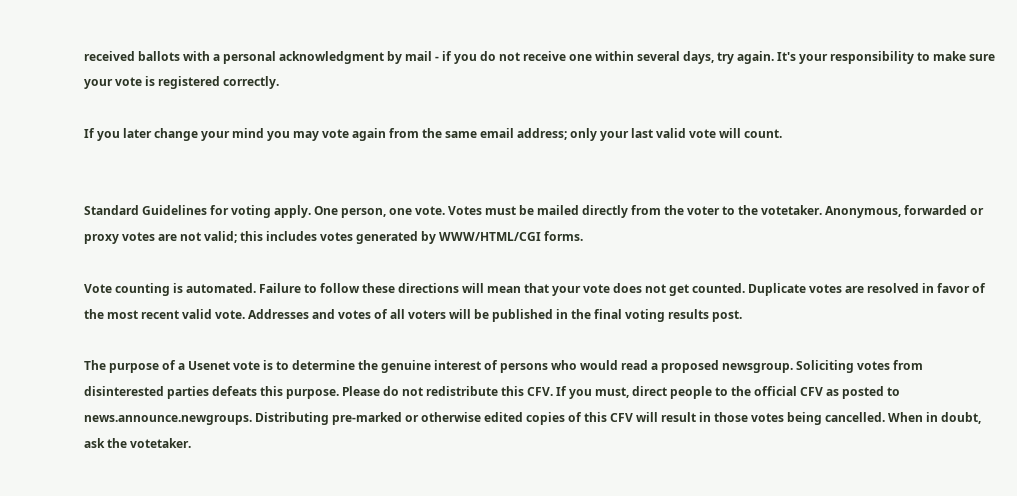received ballots with a personal acknowledgment by mail - if you do not receive one within several days, try again. It's your responsibility to make sure your vote is registered correctly.

If you later change your mind you may vote again from the same email address; only your last valid vote will count.


Standard Guidelines for voting apply. One person, one vote. Votes must be mailed directly from the voter to the votetaker. Anonymous, forwarded or proxy votes are not valid; this includes votes generated by WWW/HTML/CGI forms.

Vote counting is automated. Failure to follow these directions will mean that your vote does not get counted. Duplicate votes are resolved in favor of the most recent valid vote. Addresses and votes of all voters will be published in the final voting results post.

The purpose of a Usenet vote is to determine the genuine interest of persons who would read a proposed newsgroup. Soliciting votes from disinterested parties defeats this purpose. Please do not redistribute this CFV. If you must, direct people to the official CFV as posted to news.announce.newgroups. Distributing pre-marked or otherwise edited copies of this CFV will result in those votes being cancelled. When in doubt, ask the votetaker.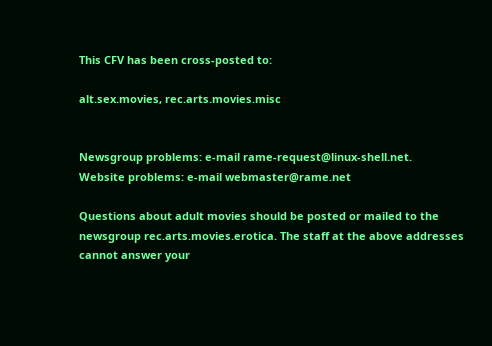This CFV has been cross-posted to:

alt.sex.movies, rec.arts.movies.misc


Newsgroup problems: e-mail rame-request@linux-shell.net.
Website problems: e-mail webmaster@rame.net

Questions about adult movies should be posted or mailed to the newsgroup rec.arts.movies.erotica. The staff at the above addresses cannot answer your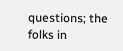questions; the folks in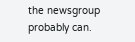the newsgroup probably can.